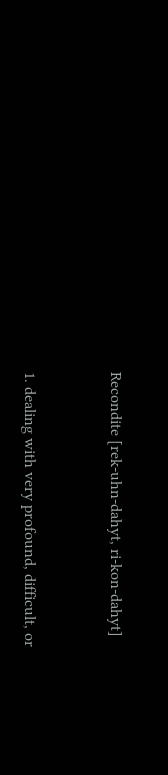Recondite [rek-uhn-dahyt, ri-kon-dahyt]


1. dealing with very profound, difficult, or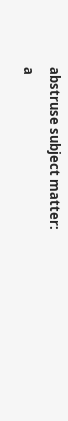abstruse subject matter: a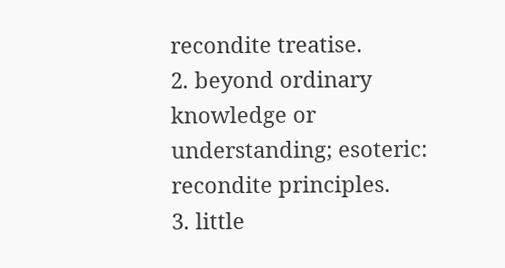recondite treatise.
2. beyond ordinary knowledge or understanding; esoteric: recondite principles.
3. little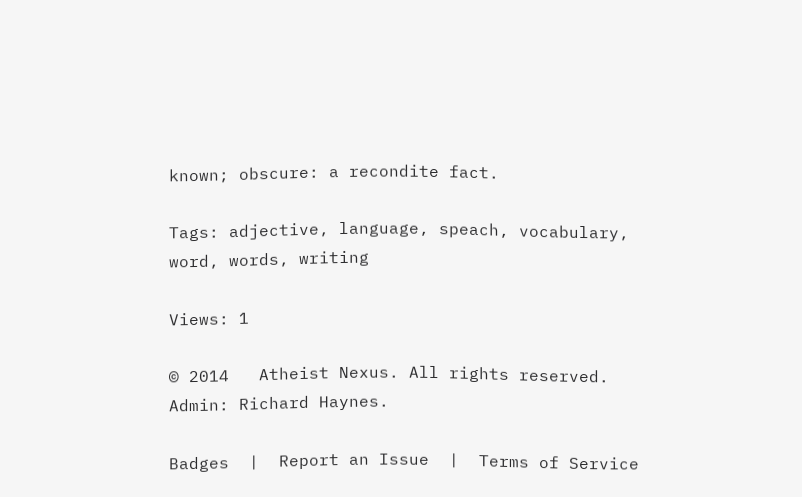known; obscure: a recondite fact.

Tags: adjective, language, speach, vocabulary, word, words, writing

Views: 1

© 2014   Atheist Nexus. All rights reserved. Admin: Richard Haynes.

Badges  |  Report an Issue  |  Terms of Service